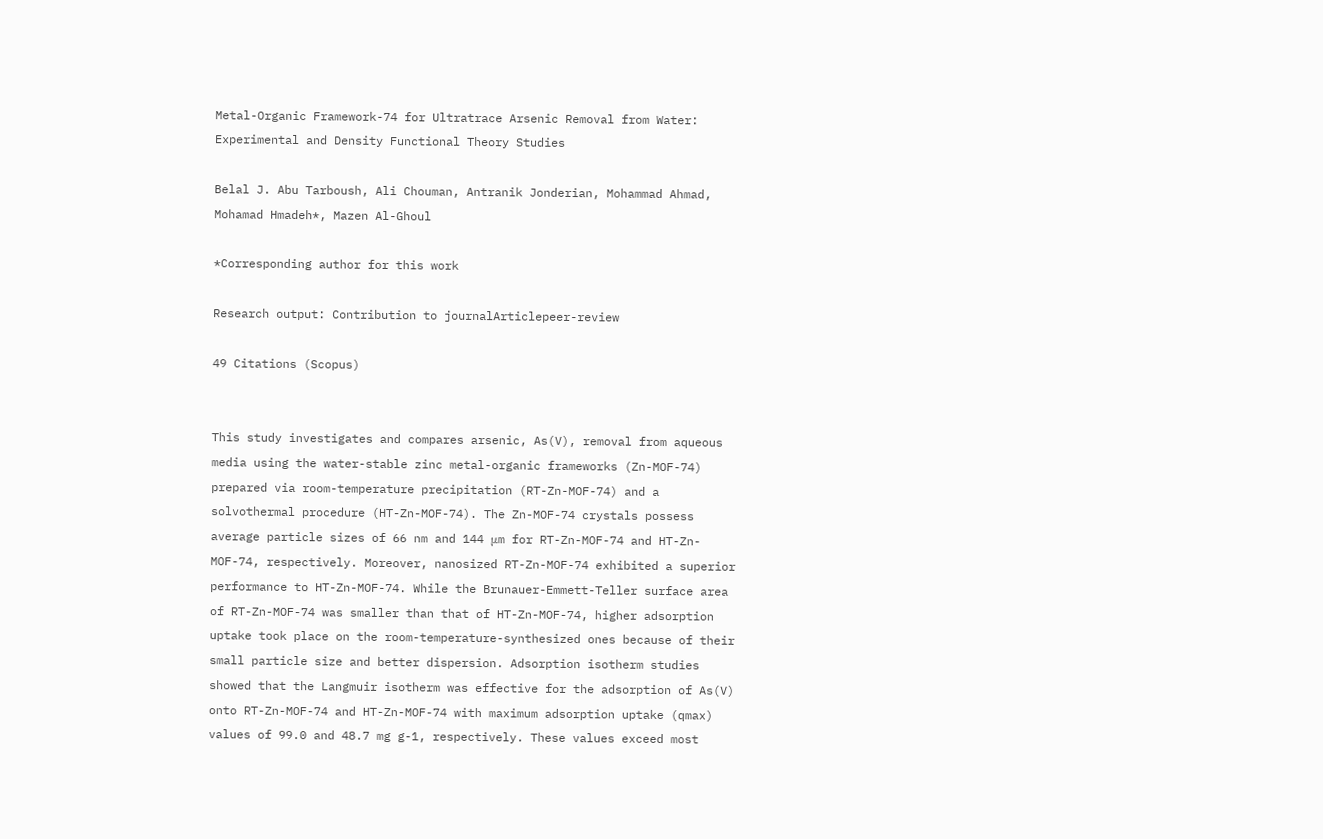Metal-Organic Framework-74 for Ultratrace Arsenic Removal from Water: Experimental and Density Functional Theory Studies

Belal J. Abu Tarboush, Ali Chouman, Antranik Jonderian, Mohammad Ahmad, Mohamad Hmadeh*, Mazen Al-Ghoul

*Corresponding author for this work

Research output: Contribution to journalArticlepeer-review

49 Citations (Scopus)


This study investigates and compares arsenic, As(V), removal from aqueous media using the water-stable zinc metal-organic frameworks (Zn-MOF-74) prepared via room-temperature precipitation (RT-Zn-MOF-74) and a solvothermal procedure (HT-Zn-MOF-74). The Zn-MOF-74 crystals possess average particle sizes of 66 nm and 144 μm for RT-Zn-MOF-74 and HT-Zn-MOF-74, respectively. Moreover, nanosized RT-Zn-MOF-74 exhibited a superior performance to HT-Zn-MOF-74. While the Brunauer-Emmett-Teller surface area of RT-Zn-MOF-74 was smaller than that of HT-Zn-MOF-74, higher adsorption uptake took place on the room-temperature-synthesized ones because of their small particle size and better dispersion. Adsorption isotherm studies showed that the Langmuir isotherm was effective for the adsorption of As(V) onto RT-Zn-MOF-74 and HT-Zn-MOF-74 with maximum adsorption uptake (qmax) values of 99.0 and 48.7 mg g-1, respectively. These values exceed most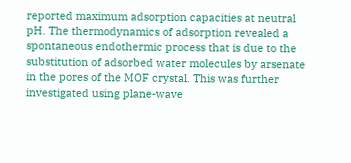reported maximum adsorption capacities at neutral pH. The thermodynamics of adsorption revealed a spontaneous endothermic process that is due to the substitution of adsorbed water molecules by arsenate in the pores of the MOF crystal. This was further investigated using plane-wave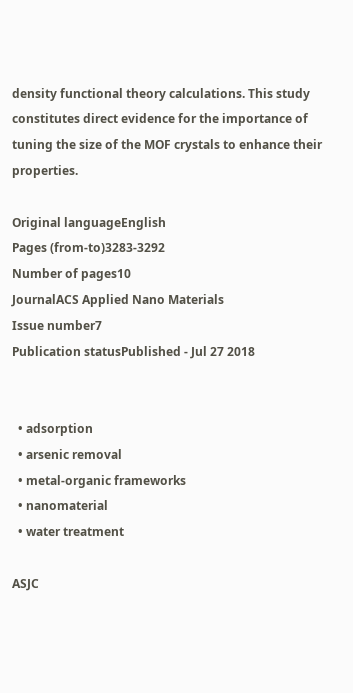density functional theory calculations. This study constitutes direct evidence for the importance of tuning the size of the MOF crystals to enhance their properties.

Original languageEnglish
Pages (from-to)3283-3292
Number of pages10
JournalACS Applied Nano Materials
Issue number7
Publication statusPublished - Jul 27 2018


  • adsorption
  • arsenic removal
  • metal-organic frameworks
  • nanomaterial
  • water treatment

ASJC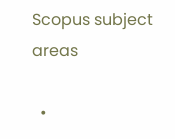Scopus subject areas

  •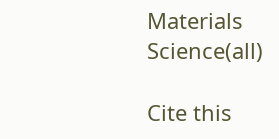Materials Science(all)

Cite this